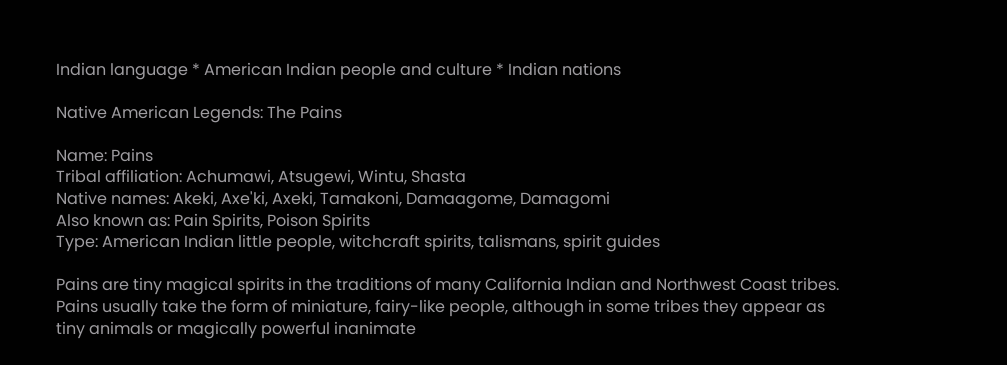Indian language * American Indian people and culture * Indian nations

Native American Legends: The Pains

Name: Pains
Tribal affiliation: Achumawi, Atsugewi, Wintu, Shasta
Native names: Akeki, Axe'ki, Axeki, Tamakoni, Damaagome, Damagomi
Also known as: Pain Spirits, Poison Spirits
Type: American Indian little people, witchcraft spirits, talismans, spirit guides

Pains are tiny magical spirits in the traditions of many California Indian and Northwest Coast tribes. Pains usually take the form of miniature, fairy-like people, although in some tribes they appear as tiny animals or magically powerful inanimate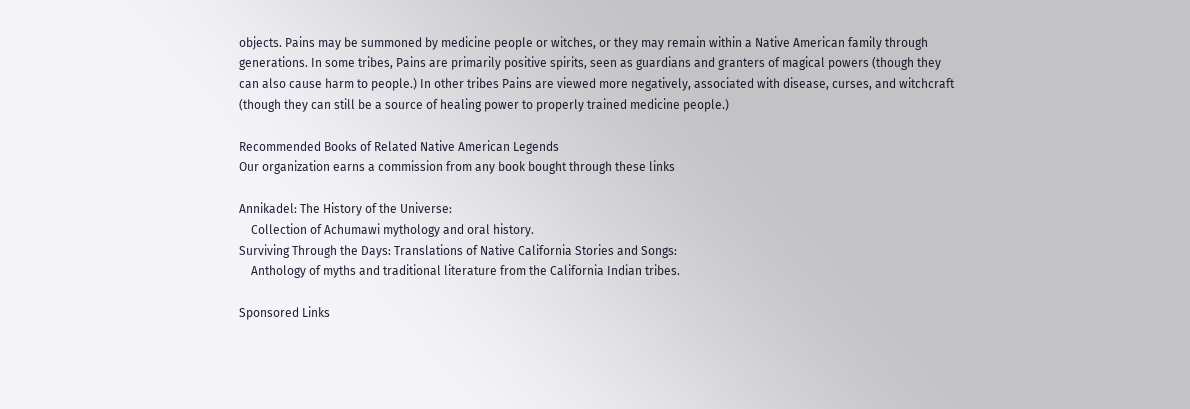objects. Pains may be summoned by medicine people or witches, or they may remain within a Native American family through generations. In some tribes, Pains are primarily positive spirits, seen as guardians and granters of magical powers (though they can also cause harm to people.) In other tribes Pains are viewed more negatively, associated with disease, curses, and witchcraft (though they can still be a source of healing power to properly trained medicine people.)

Recommended Books of Related Native American Legends
Our organization earns a commission from any book bought through these links

Annikadel: The History of the Universe:
    Collection of Achumawi mythology and oral history.
Surviving Through the Days: Translations of Native California Stories and Songs:
    Anthology of myths and traditional literature from the California Indian tribes.

Sponsored Links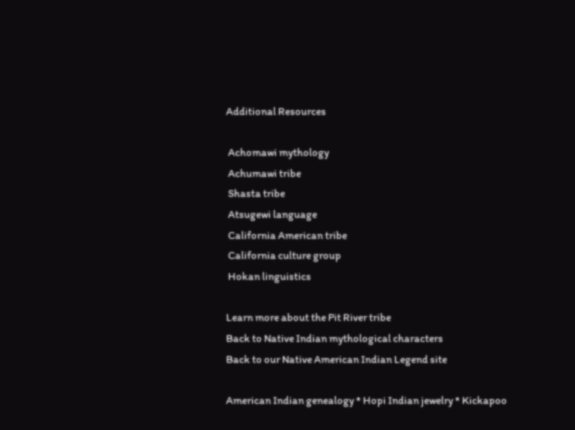Additional Resources

 Achomawi mythology
 Achumawi tribe
 Shasta tribe
 Atsugewi language
 California American tribe
 California culture group
 Hokan linguistics

Learn more about the Pit River tribe
Back to Native Indian mythological characters
Back to our Native American Indian Legend site

American Indian genealogy * Hopi Indian jewelry * Kickapoo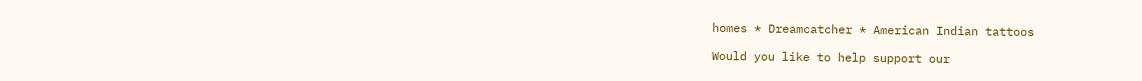homes * Dreamcatcher * American Indian tattoos

Would you like to help support our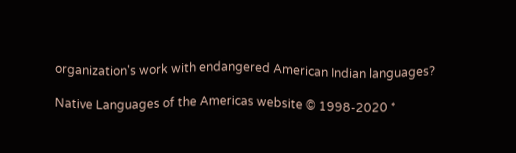organization's work with endangered American Indian languages?

Native Languages of the Americas website © 1998-2020 *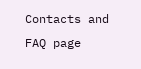Contacts and FAQ page